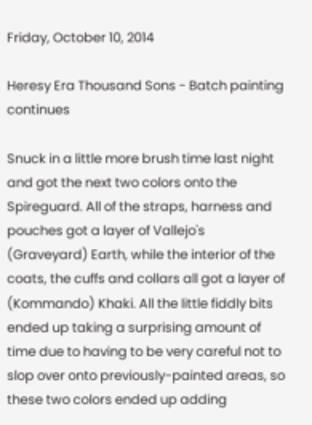Friday, October 10, 2014

Heresy Era Thousand Sons - Batch painting continues

Snuck in a little more brush time last night and got the next two colors onto the Spireguard. All of the straps, harness and pouches got a layer of Vallejo's (Graveyard) Earth, while the interior of the coats, the cuffs and collars all got a layer of (Kommando) Khaki. All the little fiddly bits ended up taking a surprising amount of time due to having to be very careful not to slop over onto previously-painted areas, so these two colors ended up adding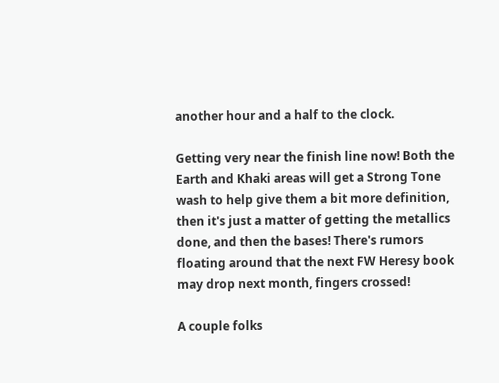another hour and a half to the clock.

Getting very near the finish line now! Both the Earth and Khaki areas will get a Strong Tone wash to help give them a bit more definition, then it's just a matter of getting the metallics done, and then the bases! There's rumors floating around that the next FW Heresy book may drop next month, fingers crossed!

A couple folks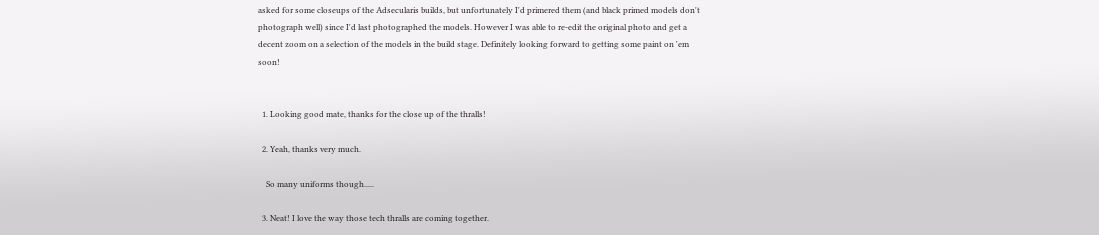asked for some closeups of the Adsecularis builds, but unfortunately I'd primered them (and black primed models don't photograph well) since I'd last photographed the models. However I was able to re-edit the original photo and get a decent zoom on a selection of the models in the build stage. Definitely looking forward to getting some paint on 'em soon!


  1. Looking good mate, thanks for the close up of the thralls!

  2. Yeah, thanks very much.

    So many uniforms though.....

  3. Neat! I love the way those tech thralls are coming together.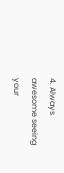4. Always awesome seeing your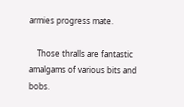armies progress mate.

    Those thralls are fantastic amalgams of various bits and bobs.